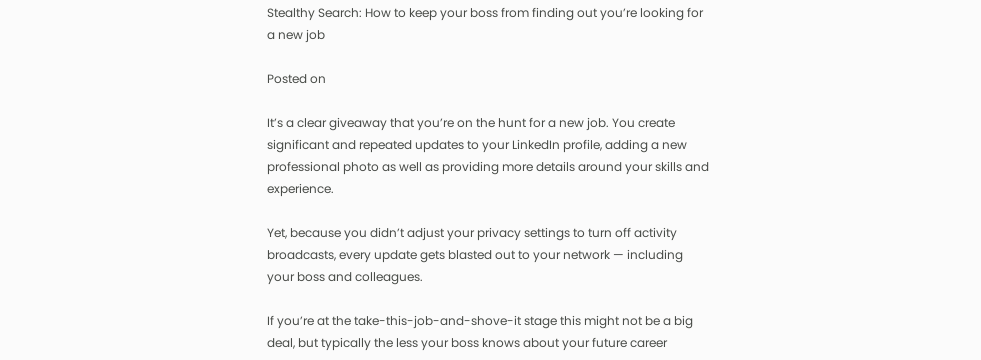Stealthy Search: How to keep your boss from finding out you’re looking for a new job

Posted on

It’s a clear giveaway that you’re on the hunt for a new job. You create significant and repeated updates to your LinkedIn profile, adding a new professional photo as well as providing more details around your skills and experience.

Yet, because you didn’t adjust your privacy settings to turn off activity broadcasts, every update gets blasted out to your network — including your boss and colleagues.

If you’re at the take-this-job-and-shove-it stage this might not be a big deal, but typically the less your boss knows about your future career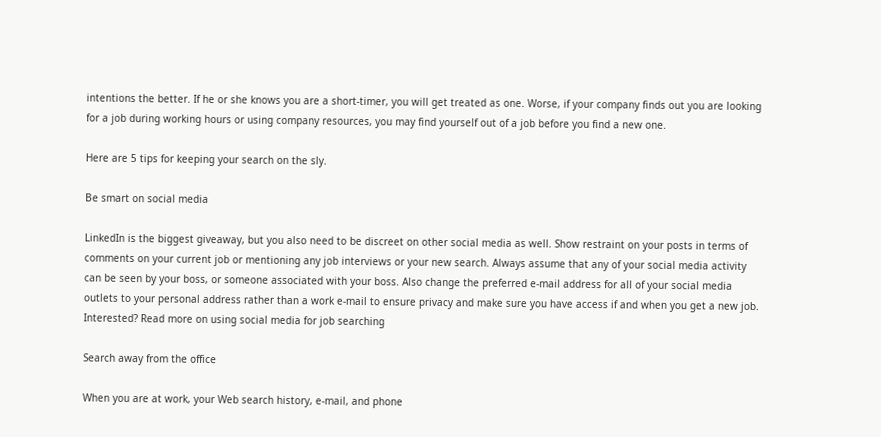intentions the better. If he or she knows you are a short-timer, you will get treated as one. Worse, if your company finds out you are looking for a job during working hours or using company resources, you may find yourself out of a job before you find a new one.

Here are 5 tips for keeping your search on the sly.

Be smart on social media

LinkedIn is the biggest giveaway, but you also need to be discreet on other social media as well. Show restraint on your posts in terms of comments on your current job or mentioning any job interviews or your new search. Always assume that any of your social media activity can be seen by your boss, or someone associated with your boss. Also change the preferred e-mail address for all of your social media outlets to your personal address rather than a work e-mail to ensure privacy and make sure you have access if and when you get a new job.
Interested? Read more on using social media for job searching

Search away from the office

When you are at work, your Web search history, e-mail, and phone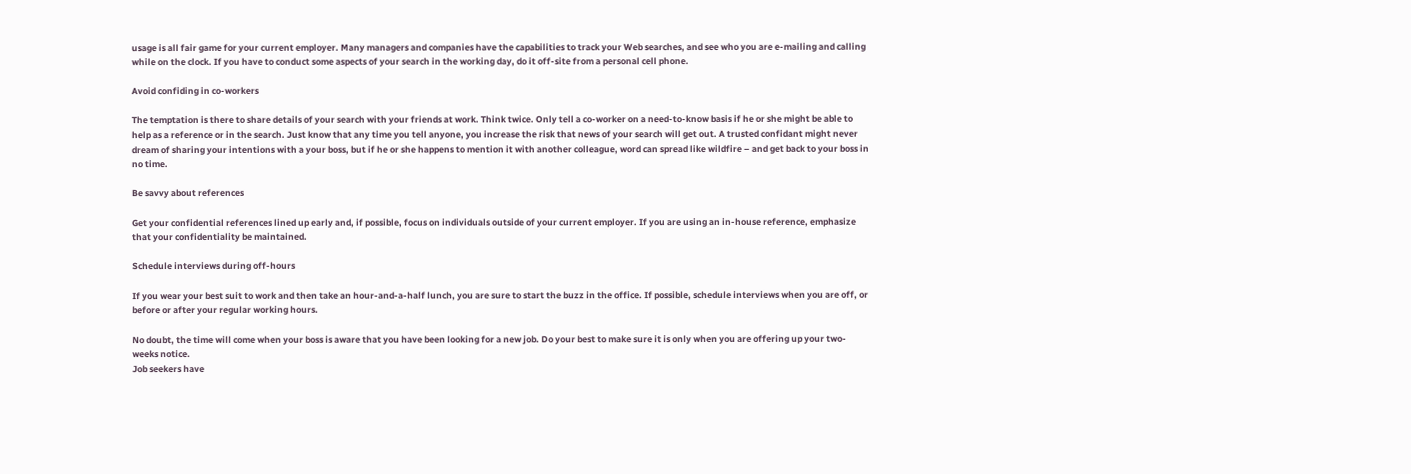usage is all fair game for your current employer. Many managers and companies have the capabilities to track your Web searches, and see who you are e-mailing and calling while on the clock. If you have to conduct some aspects of your search in the working day, do it off-site from a personal cell phone.

Avoid confiding in co-workers

The temptation is there to share details of your search with your friends at work. Think twice. Only tell a co-worker on a need-to-know basis if he or she might be able to help as a reference or in the search. Just know that any time you tell anyone, you increase the risk that news of your search will get out. A trusted confidant might never dream of sharing your intentions with a your boss, but if he or she happens to mention it with another colleague, word can spread like wildfire – and get back to your boss in no time.

Be savvy about references

Get your confidential references lined up early and, if possible, focus on individuals outside of your current employer. If you are using an in-house reference, emphasize that your confidentiality be maintained.

Schedule interviews during off-hours

If you wear your best suit to work and then take an hour-and-a-half lunch, you are sure to start the buzz in the office. If possible, schedule interviews when you are off, or before or after your regular working hours.

No doubt, the time will come when your boss is aware that you have been looking for a new job. Do your best to make sure it is only when you are offering up your two-weeks notice.
Job seekers have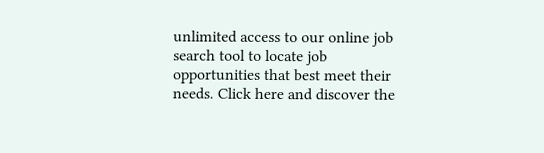unlimited access to our online job search tool to locate job opportunities that best meet their needs. Click here and discover the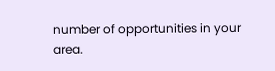number of opportunities in your area.